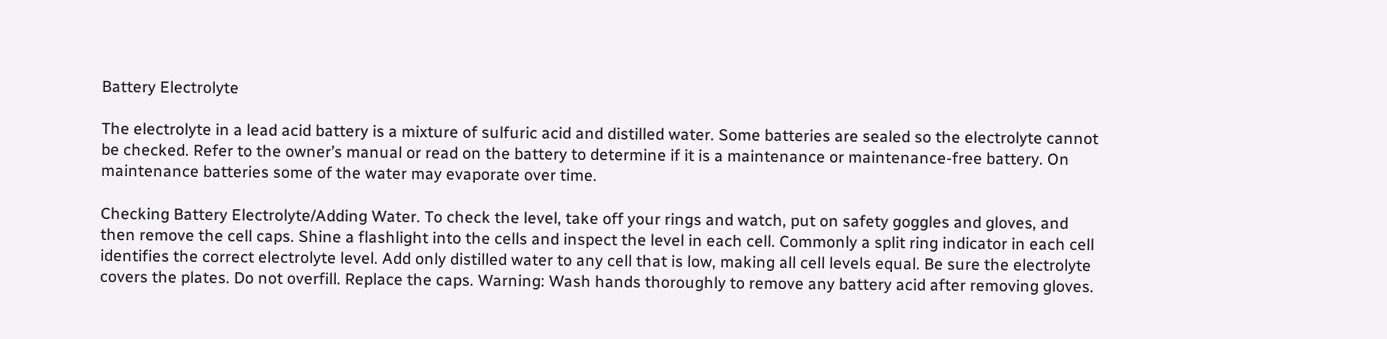Battery Electrolyte

The electrolyte in a lead acid battery is a mixture of sulfuric acid and distilled water. Some batteries are sealed so the electrolyte cannot be checked. Refer to the owner’s manual or read on the battery to determine if it is a maintenance or maintenance-free battery. On maintenance batteries some of the water may evaporate over time.

Checking Battery Electrolyte/Adding Water. To check the level, take off your rings and watch, put on safety goggles and gloves, and then remove the cell caps. Shine a flashlight into the cells and inspect the level in each cell. Commonly a split ring indicator in each cell identifies the correct electrolyte level. Add only distilled water to any cell that is low, making all cell levels equal. Be sure the electrolyte covers the plates. Do not overfill. Replace the caps. Warning: Wash hands thoroughly to remove any battery acid after removing gloves.